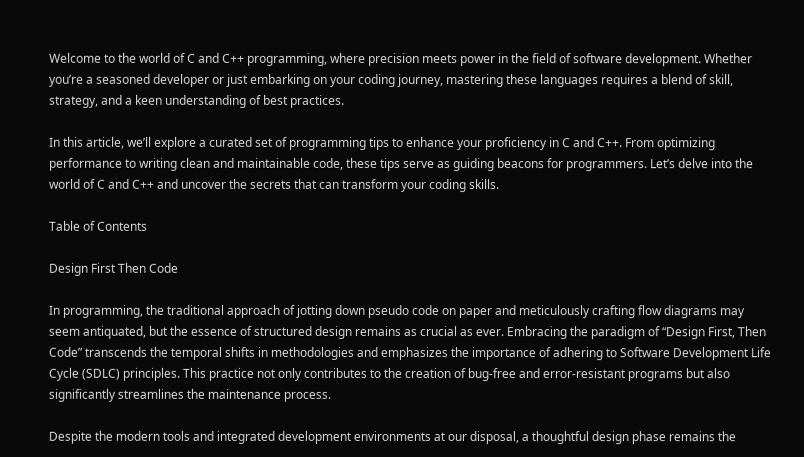Welcome to the world of C and C++ programming, where precision meets power in the field of software development. Whether you’re a seasoned developer or just embarking on your coding journey, mastering these languages requires a blend of skill, strategy, and a keen understanding of best practices.

In this article, we’ll explore a curated set of programming tips to enhance your proficiency in C and C++. From optimizing performance to writing clean and maintainable code, these tips serve as guiding beacons for programmers. Let’s delve into the world of C and C++ and uncover the secrets that can transform your coding skills.

Table of Contents

Design First Then Code

In programming, the traditional approach of jotting down pseudo code on paper and meticulously crafting flow diagrams may seem antiquated, but the essence of structured design remains as crucial as ever. Embracing the paradigm of “Design First, Then Code” transcends the temporal shifts in methodologies and emphasizes the importance of adhering to Software Development Life Cycle (SDLC) principles. This practice not only contributes to the creation of bug-free and error-resistant programs but also significantly streamlines the maintenance process.

Despite the modern tools and integrated development environments at our disposal, a thoughtful design phase remains the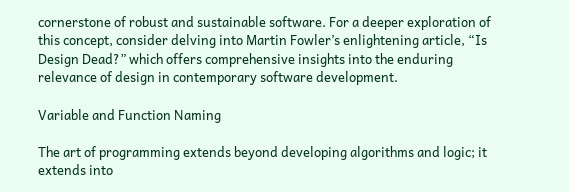cornerstone of robust and sustainable software. For a deeper exploration of this concept, consider delving into Martin Fowler’s enlightening article, “Is Design Dead?” which offers comprehensive insights into the enduring relevance of design in contemporary software development.

Variable and Function Naming

The art of programming extends beyond developing algorithms and logic; it extends into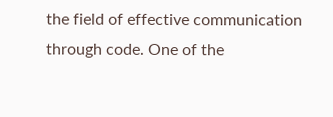the field of effective communication through code. One of the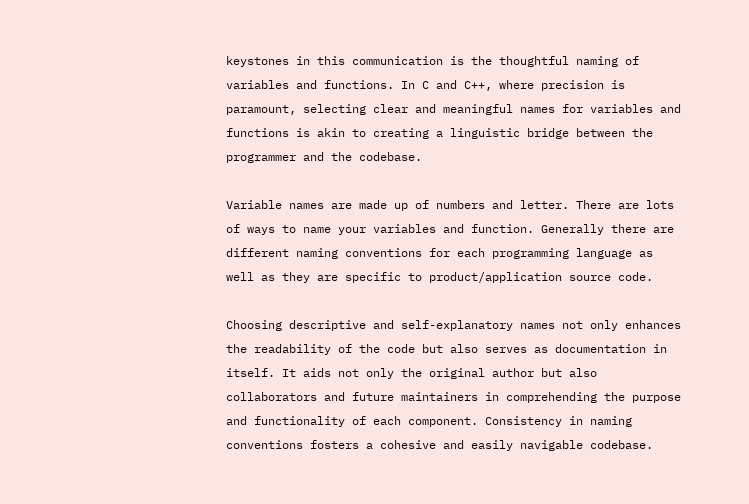keystones in this communication is the thoughtful naming of variables and functions. In C and C++, where precision is paramount, selecting clear and meaningful names for variables and functions is akin to creating a linguistic bridge between the programmer and the codebase.

Variable names are made up of numbers and letter. There are lots of ways to name your variables and function. Generally there are different naming conventions for each programming language as well as they are specific to product/application source code.

Choosing descriptive and self-explanatory names not only enhances the readability of the code but also serves as documentation in itself. It aids not only the original author but also collaborators and future maintainers in comprehending the purpose and functionality of each component. Consistency in naming conventions fosters a cohesive and easily navigable codebase.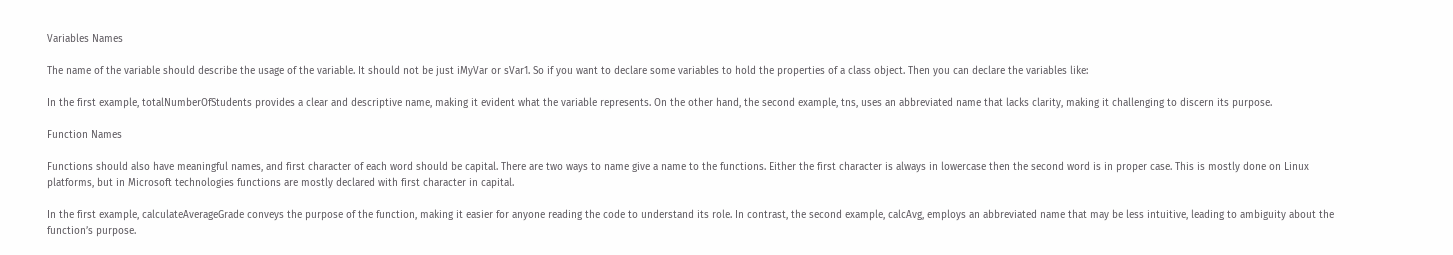Variables Names

The name of the variable should describe the usage of the variable. It should not be just iMyVar or sVar1. So if you want to declare some variables to hold the properties of a class object. Then you can declare the variables like:

In the first example, totalNumberOfStudents provides a clear and descriptive name, making it evident what the variable represents. On the other hand, the second example, tns, uses an abbreviated name that lacks clarity, making it challenging to discern its purpose.

Function Names

Functions should also have meaningful names, and first character of each word should be capital. There are two ways to name give a name to the functions. Either the first character is always in lowercase then the second word is in proper case. This is mostly done on Linux platforms, but in Microsoft technologies functions are mostly declared with first character in capital.

In the first example, calculateAverageGrade conveys the purpose of the function, making it easier for anyone reading the code to understand its role. In contrast, the second example, calcAvg, employs an abbreviated name that may be less intuitive, leading to ambiguity about the function’s purpose.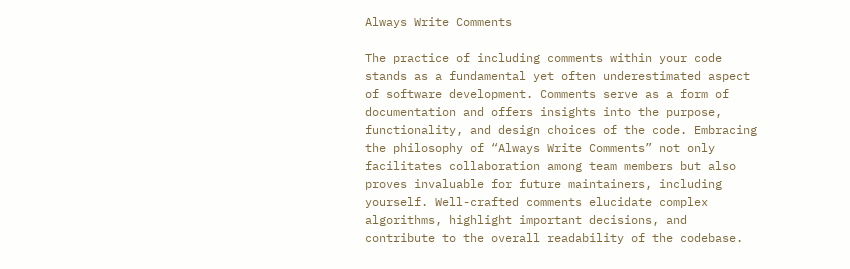Always Write Comments

The practice of including comments within your code stands as a fundamental yet often underestimated aspect of software development. Comments serve as a form of documentation and offers insights into the purpose, functionality, and design choices of the code. Embracing the philosophy of “Always Write Comments” not only facilitates collaboration among team members but also proves invaluable for future maintainers, including yourself. Well-crafted comments elucidate complex algorithms, highlight important decisions, and contribute to the overall readability of the codebase.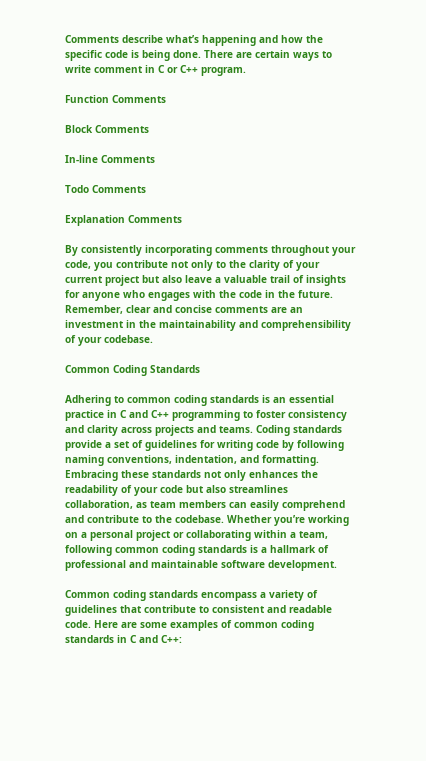Comments describe what’s happening and how the specific code is being done. There are certain ways to write comment in C or C++ program.

Function Comments

Block Comments

In-line Comments

Todo Comments

Explanation Comments

By consistently incorporating comments throughout your code, you contribute not only to the clarity of your current project but also leave a valuable trail of insights for anyone who engages with the code in the future. Remember, clear and concise comments are an investment in the maintainability and comprehensibility of your codebase.

Common Coding Standards

Adhering to common coding standards is an essential practice in C and C++ programming to foster consistency and clarity across projects and teams. Coding standards provide a set of guidelines for writing code by following naming conventions, indentation, and formatting. Embracing these standards not only enhances the readability of your code but also streamlines collaboration, as team members can easily comprehend and contribute to the codebase. Whether you’re working on a personal project or collaborating within a team, following common coding standards is a hallmark of professional and maintainable software development.

Common coding standards encompass a variety of guidelines that contribute to consistent and readable code. Here are some examples of common coding standards in C and C++: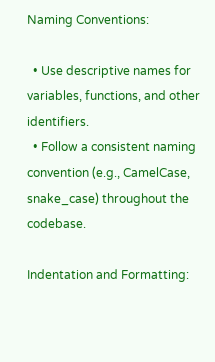Naming Conventions:

  • Use descriptive names for variables, functions, and other identifiers.
  • Follow a consistent naming convention (e.g., CamelCase, snake_case) throughout the codebase.

Indentation and Formatting: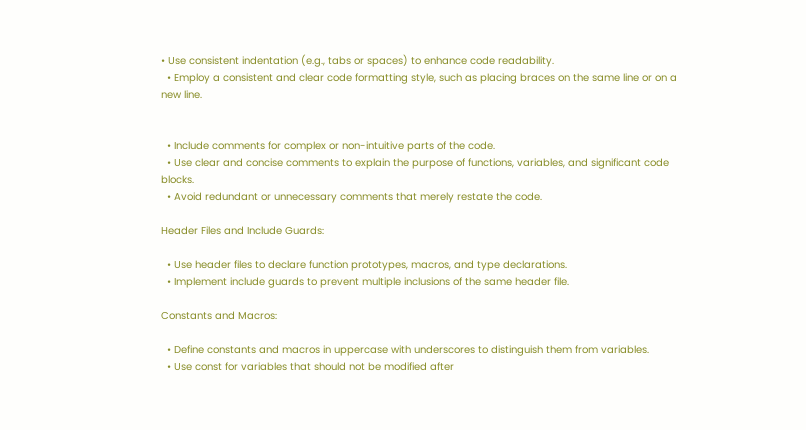• Use consistent indentation (e.g., tabs or spaces) to enhance code readability.
  • Employ a consistent and clear code formatting style, such as placing braces on the same line or on a new line.


  • Include comments for complex or non-intuitive parts of the code.
  • Use clear and concise comments to explain the purpose of functions, variables, and significant code blocks.
  • Avoid redundant or unnecessary comments that merely restate the code.

Header Files and Include Guards:

  • Use header files to declare function prototypes, macros, and type declarations.
  • Implement include guards to prevent multiple inclusions of the same header file.

Constants and Macros:

  • Define constants and macros in uppercase with underscores to distinguish them from variables.
  • Use const for variables that should not be modified after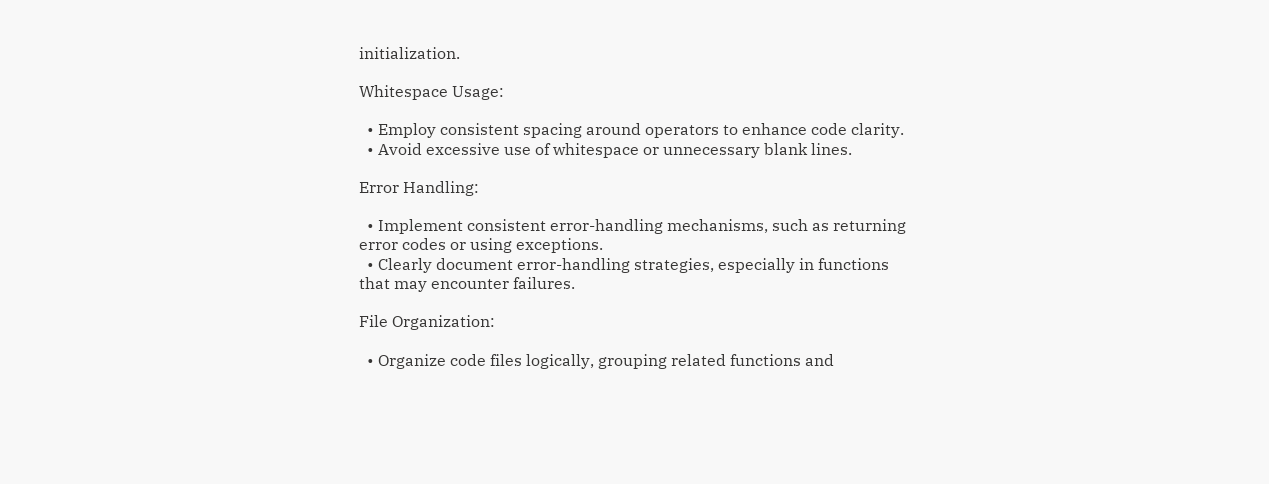initialization.

Whitespace Usage:

  • Employ consistent spacing around operators to enhance code clarity.
  • Avoid excessive use of whitespace or unnecessary blank lines.

Error Handling:

  • Implement consistent error-handling mechanisms, such as returning error codes or using exceptions.
  • Clearly document error-handling strategies, especially in functions that may encounter failures.

File Organization:

  • Organize code files logically, grouping related functions and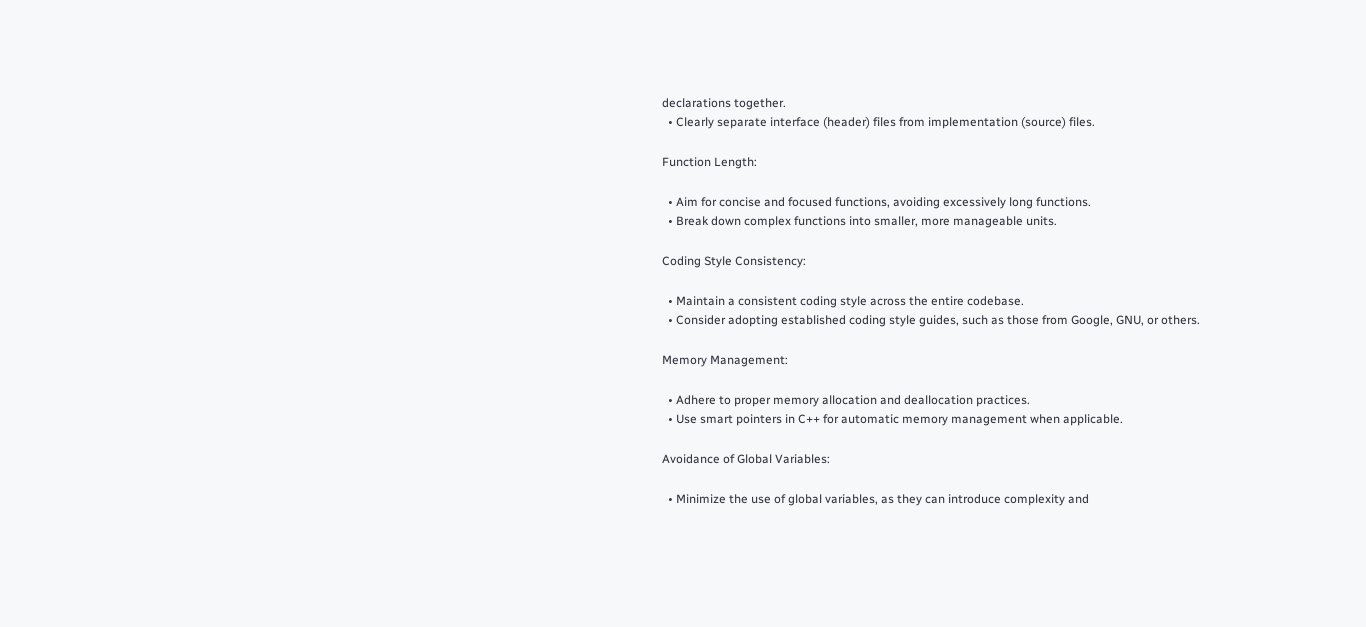declarations together.
  • Clearly separate interface (header) files from implementation (source) files.

Function Length:

  • Aim for concise and focused functions, avoiding excessively long functions.
  • Break down complex functions into smaller, more manageable units.

Coding Style Consistency:

  • Maintain a consistent coding style across the entire codebase.
  • Consider adopting established coding style guides, such as those from Google, GNU, or others.

Memory Management:

  • Adhere to proper memory allocation and deallocation practices.
  • Use smart pointers in C++ for automatic memory management when applicable.

Avoidance of Global Variables:

  • Minimize the use of global variables, as they can introduce complexity and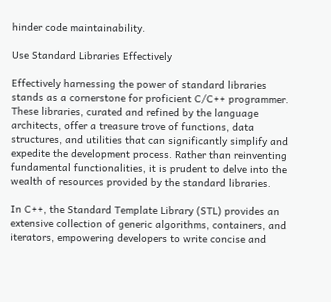hinder code maintainability.

Use Standard Libraries Effectively

Effectively harnessing the power of standard libraries stands as a cornerstone for proficient C/C++ programmer. These libraries, curated and refined by the language architects, offer a treasure trove of functions, data structures, and utilities that can significantly simplify and expedite the development process. Rather than reinventing fundamental functionalities, it is prudent to delve into the wealth of resources provided by the standard libraries.

In C++, the Standard Template Library (STL) provides an extensive collection of generic algorithms, containers, and iterators, empowering developers to write concise and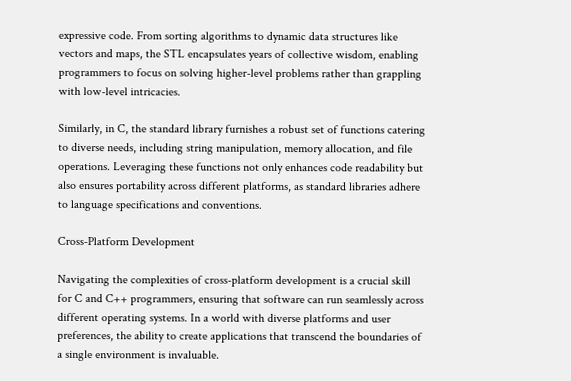expressive code. From sorting algorithms to dynamic data structures like vectors and maps, the STL encapsulates years of collective wisdom, enabling programmers to focus on solving higher-level problems rather than grappling with low-level intricacies.

Similarly, in C, the standard library furnishes a robust set of functions catering to diverse needs, including string manipulation, memory allocation, and file operations. Leveraging these functions not only enhances code readability but also ensures portability across different platforms, as standard libraries adhere to language specifications and conventions.

Cross-Platform Development

Navigating the complexities of cross-platform development is a crucial skill for C and C++ programmers, ensuring that software can run seamlessly across different operating systems. In a world with diverse platforms and user preferences, the ability to create applications that transcend the boundaries of a single environment is invaluable.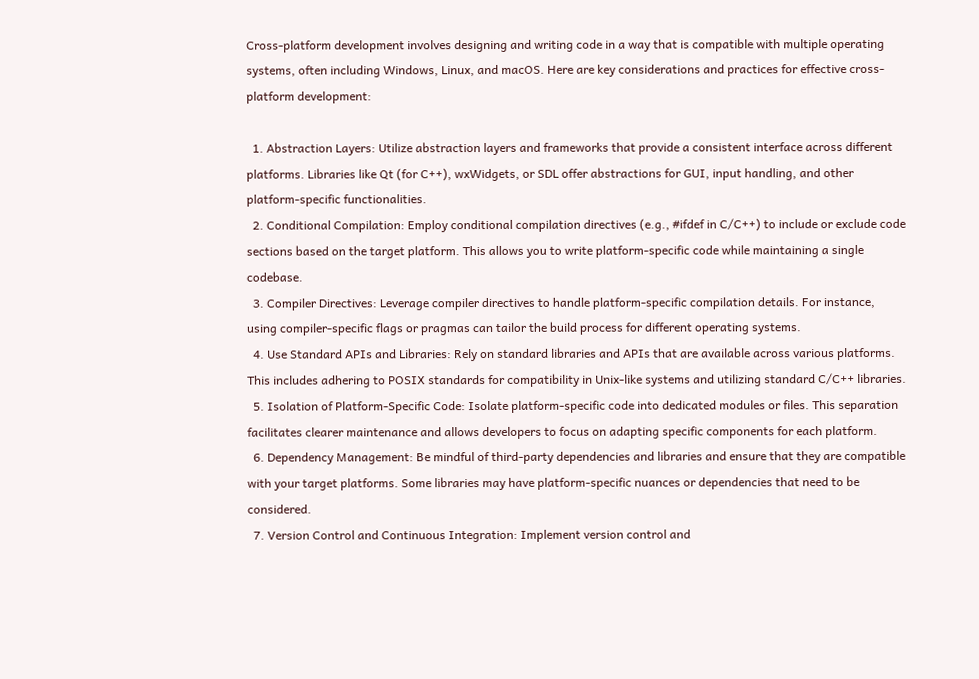Cross-platform development involves designing and writing code in a way that is compatible with multiple operating systems, often including Windows, Linux, and macOS. Here are key considerations and practices for effective cross-platform development:

  1. Abstraction Layers: Utilize abstraction layers and frameworks that provide a consistent interface across different platforms. Libraries like Qt (for C++), wxWidgets, or SDL offer abstractions for GUI, input handling, and other platform-specific functionalities.
  2. Conditional Compilation: Employ conditional compilation directives (e.g., #ifdef in C/C++) to include or exclude code sections based on the target platform. This allows you to write platform-specific code while maintaining a single codebase.
  3. Compiler Directives: Leverage compiler directives to handle platform-specific compilation details. For instance, using compiler-specific flags or pragmas can tailor the build process for different operating systems.
  4. Use Standard APIs and Libraries: Rely on standard libraries and APIs that are available across various platforms. This includes adhering to POSIX standards for compatibility in Unix-like systems and utilizing standard C/C++ libraries.
  5. Isolation of Platform-Specific Code: Isolate platform-specific code into dedicated modules or files. This separation facilitates clearer maintenance and allows developers to focus on adapting specific components for each platform.
  6. Dependency Management: Be mindful of third-party dependencies and libraries and ensure that they are compatible with your target platforms. Some libraries may have platform-specific nuances or dependencies that need to be considered.
  7. Version Control and Continuous Integration: Implement version control and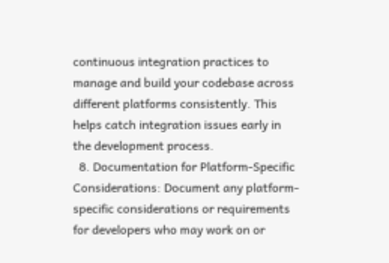continuous integration practices to manage and build your codebase across different platforms consistently. This helps catch integration issues early in the development process.
  8. Documentation for Platform-Specific Considerations: Document any platform-specific considerations or requirements for developers who may work on or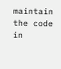maintain the code in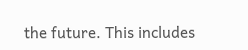the future. This includes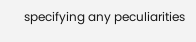specifying any peculiarities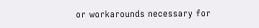or workarounds necessary for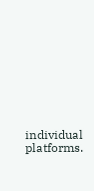individual platforms.